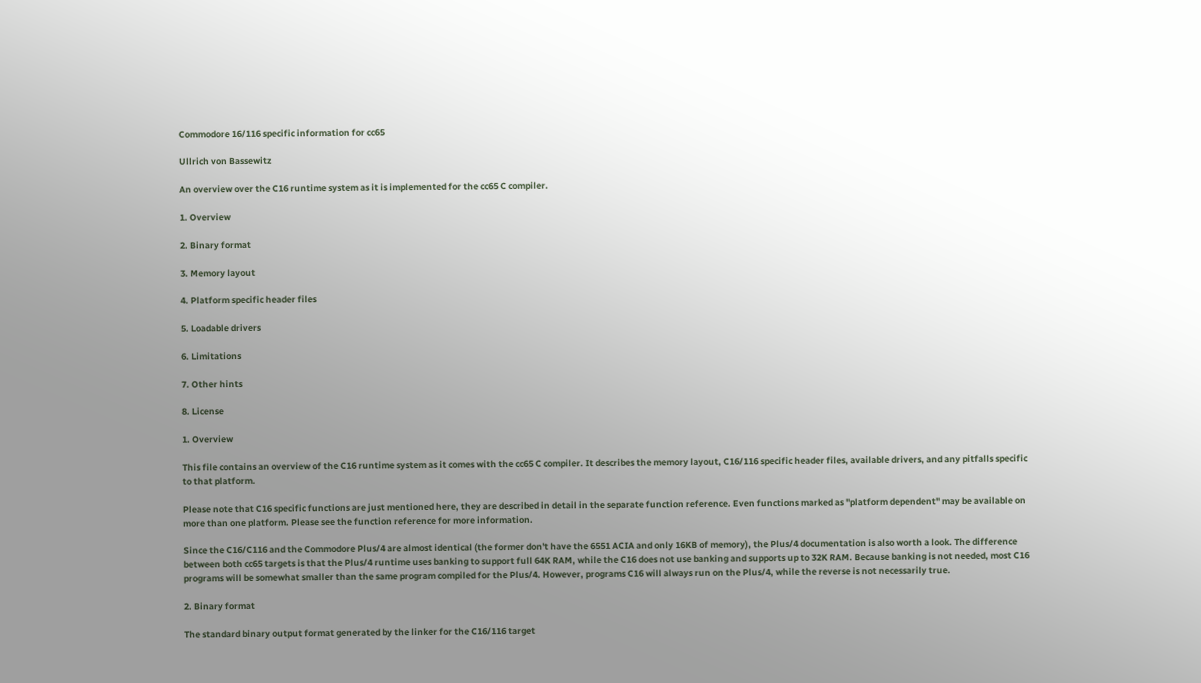Commodore 16/116 specific information for cc65

Ullrich von Bassewitz

An overview over the C16 runtime system as it is implemented for the cc65 C compiler.

1. Overview

2. Binary format

3. Memory layout

4. Platform specific header files

5. Loadable drivers

6. Limitations

7. Other hints

8. License

1. Overview

This file contains an overview of the C16 runtime system as it comes with the cc65 C compiler. It describes the memory layout, C16/116 specific header files, available drivers, and any pitfalls specific to that platform.

Please note that C16 specific functions are just mentioned here, they are described in detail in the separate function reference. Even functions marked as "platform dependent" may be available on more than one platform. Please see the function reference for more information.

Since the C16/C116 and the Commodore Plus/4 are almost identical (the former don't have the 6551 ACIA and only 16KB of memory), the Plus/4 documentation is also worth a look. The difference between both cc65 targets is that the Plus/4 runtime uses banking to support full 64K RAM, while the C16 does not use banking and supports up to 32K RAM. Because banking is not needed, most C16 programs will be somewhat smaller than the same program compiled for the Plus/4. However, programs C16 will always run on the Plus/4, while the reverse is not necessarily true.

2. Binary format

The standard binary output format generated by the linker for the C16/116 target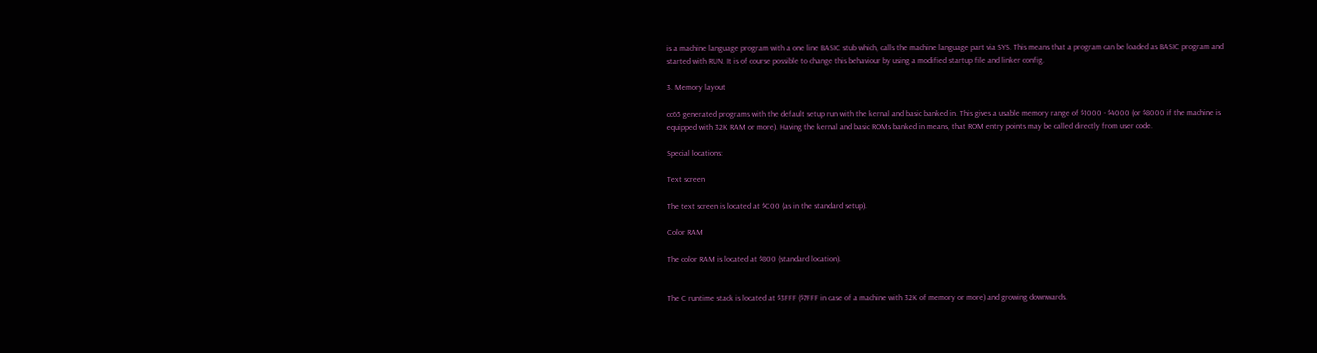is a machine language program with a one line BASIC stub which, calls the machine language part via SYS. This means that a program can be loaded as BASIC program and started with RUN. It is of course possible to change this behaviour by using a modified startup file and linker config.

3. Memory layout

cc65 generated programs with the default setup run with the kernal and basic banked in. This gives a usable memory range of $1000 - $4000 (or $8000 if the machine is equipped with 32K RAM or more). Having the kernal and basic ROMs banked in means, that ROM entry points may be called directly from user code.

Special locations:

Text screen

The text screen is located at $C00 (as in the standard setup).

Color RAM

The color RAM is located at $800 (standard location).


The C runtime stack is located at $3FFF ($7FFF in case of a machine with 32K of memory or more) and growing downwards.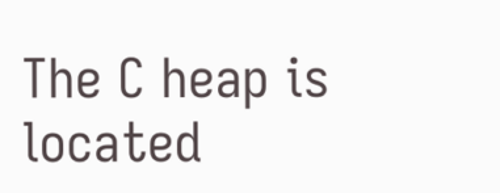The C heap is located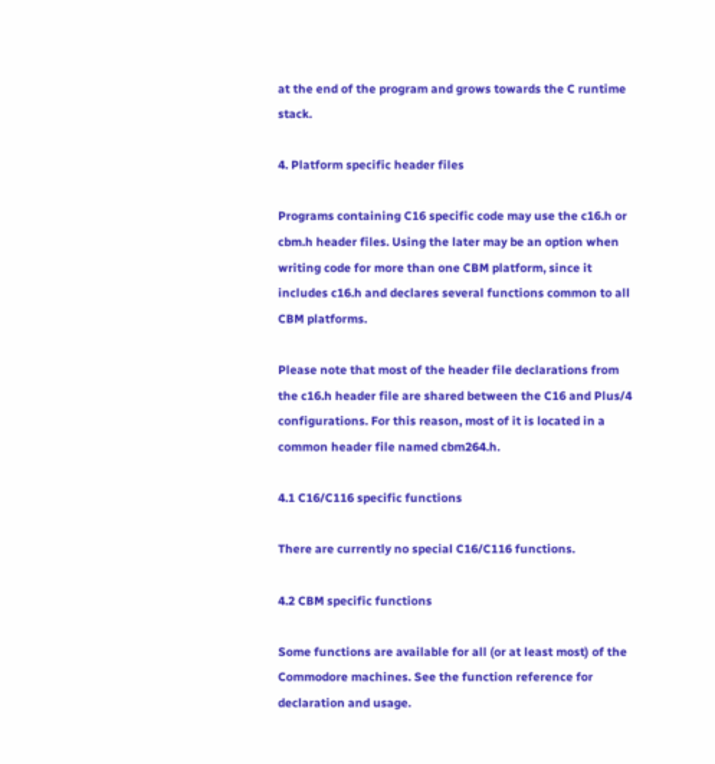at the end of the program and grows towards the C runtime stack.

4. Platform specific header files

Programs containing C16 specific code may use the c16.h or cbm.h header files. Using the later may be an option when writing code for more than one CBM platform, since it includes c16.h and declares several functions common to all CBM platforms.

Please note that most of the header file declarations from the c16.h header file are shared between the C16 and Plus/4 configurations. For this reason, most of it is located in a common header file named cbm264.h.

4.1 C16/C116 specific functions

There are currently no special C16/C116 functions.

4.2 CBM specific functions

Some functions are available for all (or at least most) of the Commodore machines. See the function reference for declaration and usage.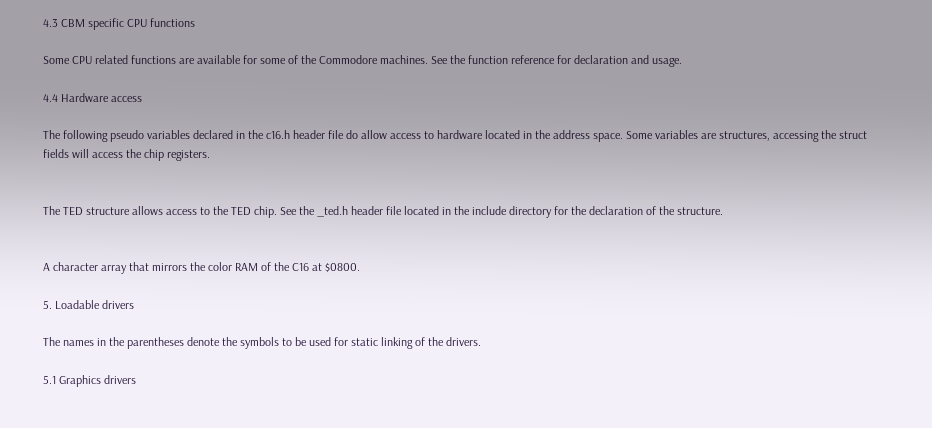4.3 CBM specific CPU functions

Some CPU related functions are available for some of the Commodore machines. See the function reference for declaration and usage.

4.4 Hardware access

The following pseudo variables declared in the c16.h header file do allow access to hardware located in the address space. Some variables are structures, accessing the struct fields will access the chip registers.


The TED structure allows access to the TED chip. See the _ted.h header file located in the include directory for the declaration of the structure.


A character array that mirrors the color RAM of the C16 at $0800.

5. Loadable drivers

The names in the parentheses denote the symbols to be used for static linking of the drivers.

5.1 Graphics drivers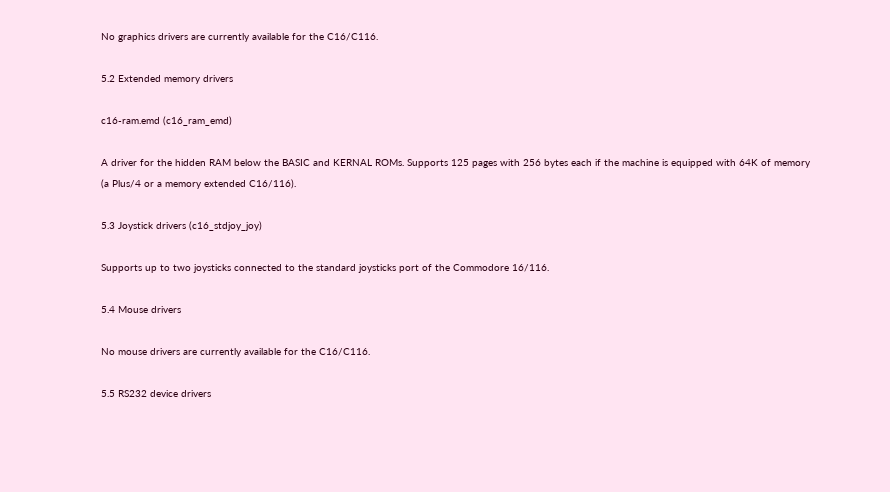No graphics drivers are currently available for the C16/C116.

5.2 Extended memory drivers

c16-ram.emd (c16_ram_emd)

A driver for the hidden RAM below the BASIC and KERNAL ROMs. Supports 125 pages with 256 bytes each if the machine is equipped with 64K of memory (a Plus/4 or a memory extended C16/116).

5.3 Joystick drivers (c16_stdjoy_joy)

Supports up to two joysticks connected to the standard joysticks port of the Commodore 16/116.

5.4 Mouse drivers

No mouse drivers are currently available for the C16/C116.

5.5 RS232 device drivers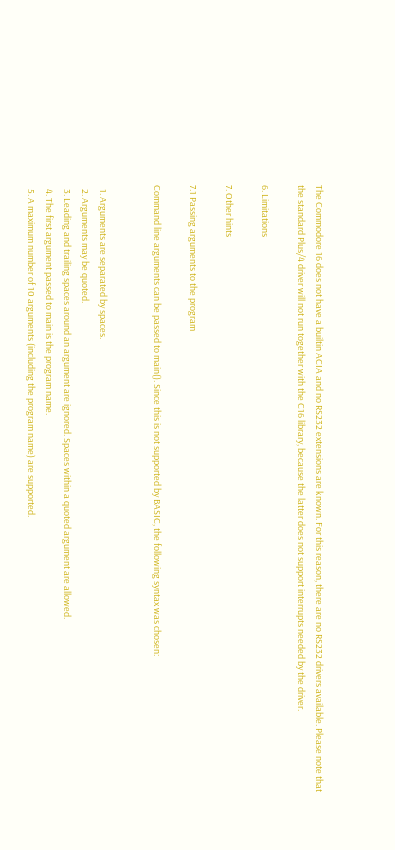The Commodore 16 does not have a builtin ACIA and no RS232 extensions are known. For this reason, there are no RS232 drivers available. Please note that the standard Plus/4 driver will not run together with the C16 library, because the latter does not support interrupts needed by the driver.

6. Limitations

7. Other hints

7.1 Passing arguments to the program

Command line arguments can be passed to main(). Since this is not supported by BASIC, the following syntax was chosen:


  1. Arguments are separated by spaces.
  2. Arguments may be quoted.
  3. Leading and trailing spaces around an argument are ignored. Spaces within a quoted argument are allowed.
  4. The first argument passed to main is the program name.
  5. A maximum number of 10 arguments (including the program name) are supported.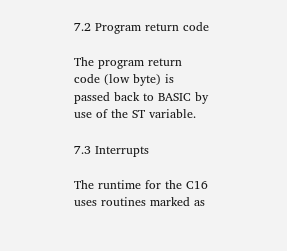7.2 Program return code

The program return code (low byte) is passed back to BASIC by use of the ST variable.

7.3 Interrupts

The runtime for the C16 uses routines marked as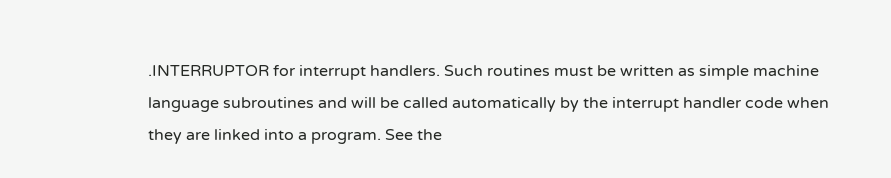.INTERRUPTOR for interrupt handlers. Such routines must be written as simple machine language subroutines and will be called automatically by the interrupt handler code when they are linked into a program. See the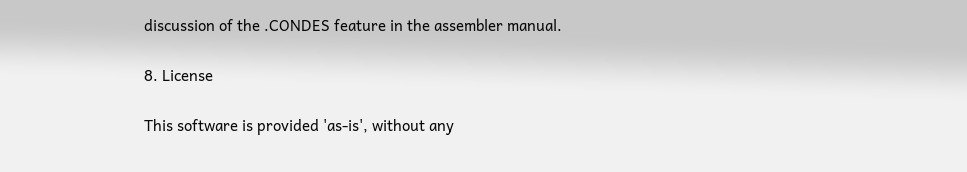discussion of the .CONDES feature in the assembler manual.

8. License

This software is provided 'as-is', without any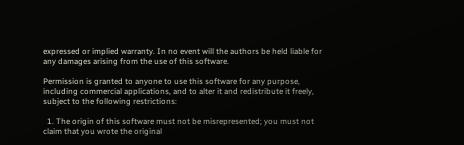expressed or implied warranty. In no event will the authors be held liable for any damages arising from the use of this software.

Permission is granted to anyone to use this software for any purpose, including commercial applications, and to alter it and redistribute it freely, subject to the following restrictions:

  1. The origin of this software must not be misrepresented; you must not claim that you wrote the original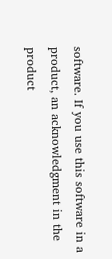software. If you use this software in a product, an acknowledgment in the product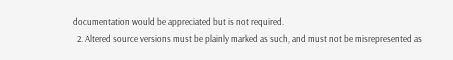documentation would be appreciated but is not required.
  2. Altered source versions must be plainly marked as such, and must not be misrepresented as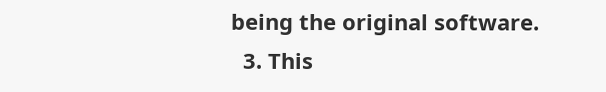being the original software.
  3. This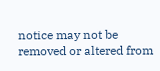notice may not be removed or altered from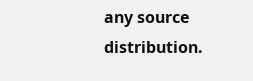any source distribution.